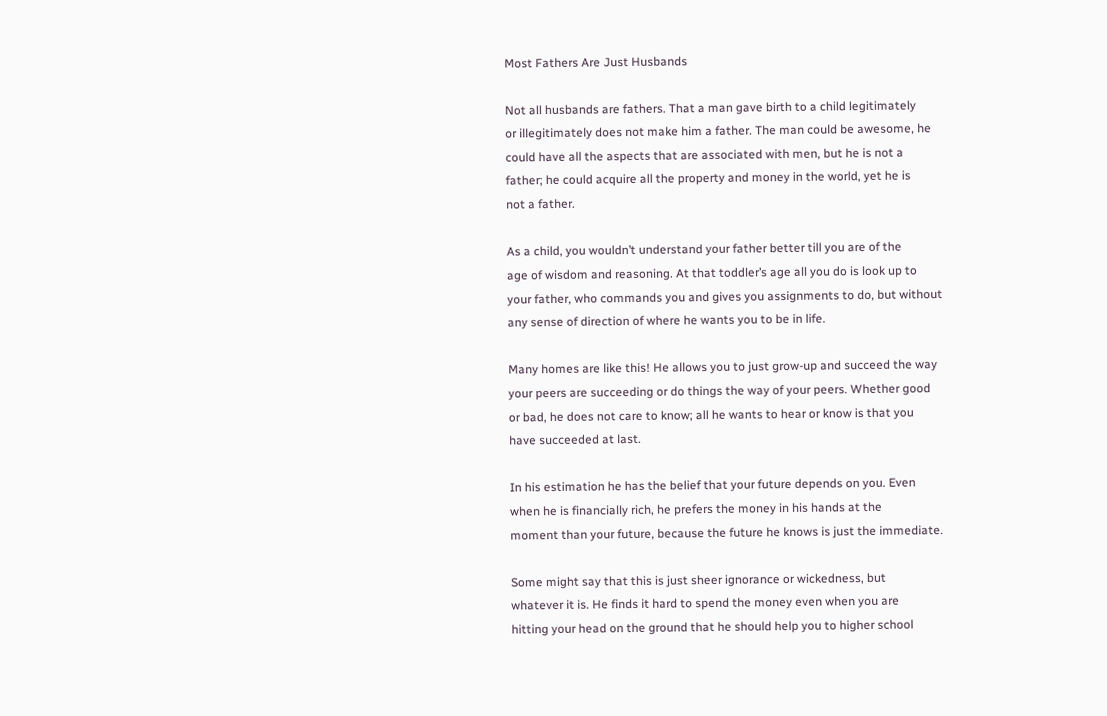Most Fathers Are Just Husbands

Not all husbands are fathers. That a man gave birth to a child legitimately
or illegitimately does not make him a father. The man could be awesome, he
could have all the aspects that are associated with men, but he is not a
father; he could acquire all the property and money in the world, yet he is
not a father.

As a child, you wouldn’t understand your father better till you are of the
age of wisdom and reasoning. At that toddler’s age all you do is look up to
your father, who commands you and gives you assignments to do, but without
any sense of direction of where he wants you to be in life.

Many homes are like this! He allows you to just grow-up and succeed the way
your peers are succeeding or do things the way of your peers. Whether good
or bad, he does not care to know; all he wants to hear or know is that you
have succeeded at last.

In his estimation he has the belief that your future depends on you. Even
when he is financially rich, he prefers the money in his hands at the
moment than your future, because the future he knows is just the immediate.

Some might say that this is just sheer ignorance or wickedness, but
whatever it is. He finds it hard to spend the money even when you are
hitting your head on the ground that he should help you to higher school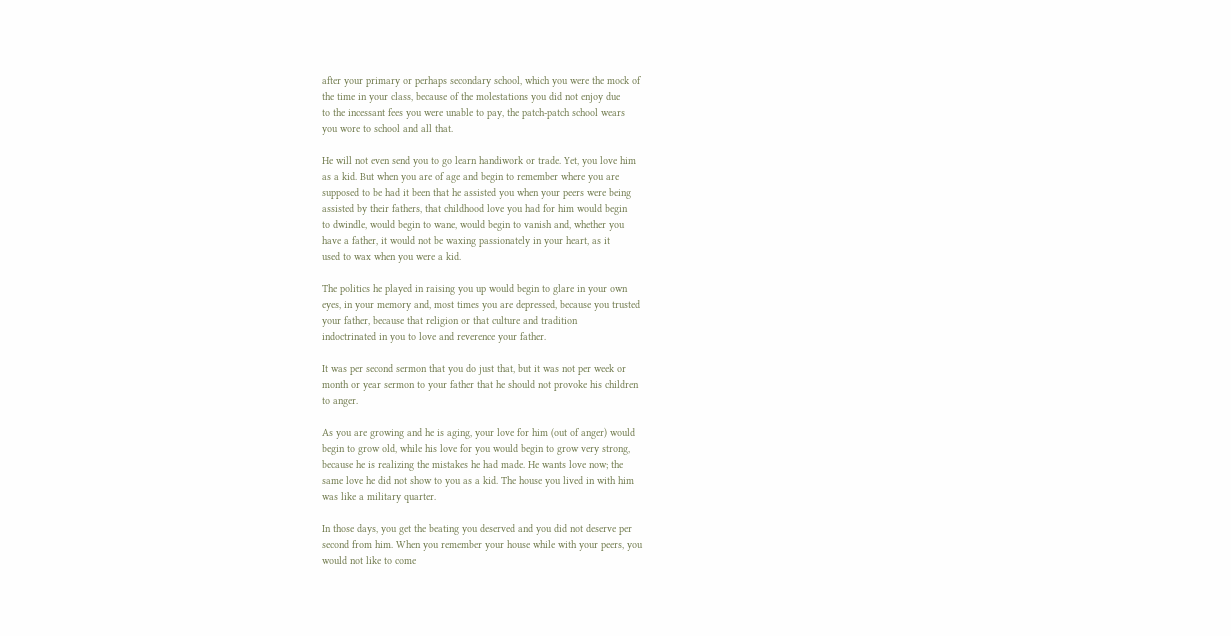after your primary or perhaps secondary school, which you were the mock of
the time in your class, because of the molestations you did not enjoy due
to the incessant fees you were unable to pay, the patch-patch school wears
you wore to school and all that.

He will not even send you to go learn handiwork or trade. Yet, you love him
as a kid. But when you are of age and begin to remember where you are
supposed to be had it been that he assisted you when your peers were being
assisted by their fathers, that childhood love you had for him would begin
to dwindle, would begin to wane, would begin to vanish and, whether you
have a father, it would not be waxing passionately in your heart, as it
used to wax when you were a kid.

The politics he played in raising you up would begin to glare in your own
eyes, in your memory and, most times you are depressed, because you trusted
your father, because that religion or that culture and tradition
indoctrinated in you to love and reverence your father.

It was per second sermon that you do just that, but it was not per week or
month or year sermon to your father that he should not provoke his children
to anger.

As you are growing and he is aging, your love for him (out of anger) would
begin to grow old, while his love for you would begin to grow very strong,
because he is realizing the mistakes he had made. He wants love now; the
same love he did not show to you as a kid. The house you lived in with him
was like a military quarter.

In those days, you get the beating you deserved and you did not deserve per
second from him. When you remember your house while with your peers, you
would not like to come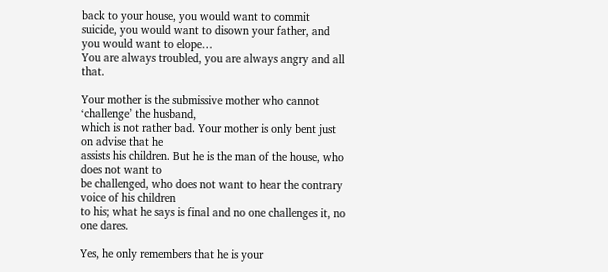back to your house, you would want to commit
suicide, you would want to disown your father, and you would want to elope…
You are always troubled, you are always angry and all that.

Your mother is the submissive mother who cannot ‘challenge’ the husband,
which is not rather bad. Your mother is only bent just on advise that he
assists his children. But he is the man of the house, who does not want to
be challenged, who does not want to hear the contrary voice of his children
to his; what he says is final and no one challenges it, no one dares.

Yes, he only remembers that he is your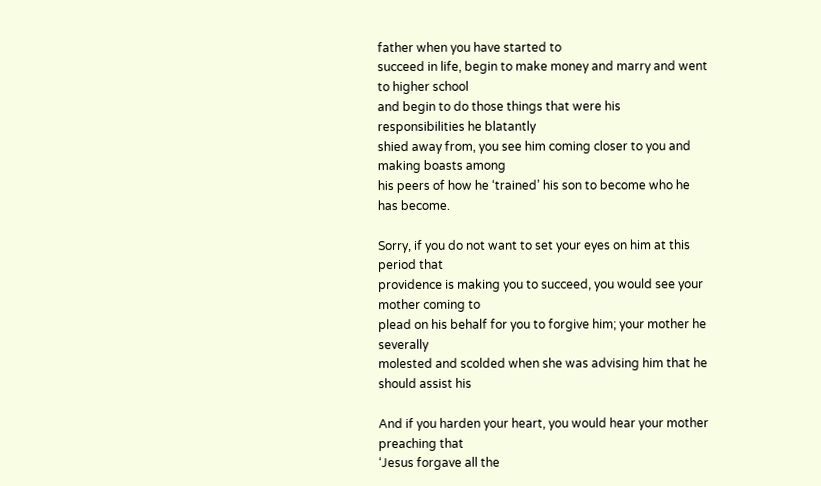father when you have started to
succeed in life, begin to make money and marry and went to higher school
and begin to do those things that were his responsibilities he blatantly
shied away from, you see him coming closer to you and making boasts among
his peers of how he ‘trained’ his son to become who he has become.

Sorry, if you do not want to set your eyes on him at this period that
providence is making you to succeed, you would see your mother coming to
plead on his behalf for you to forgive him; your mother he severally
molested and scolded when she was advising him that he should assist his

And if you harden your heart, you would hear your mother preaching that
‘Jesus forgave all the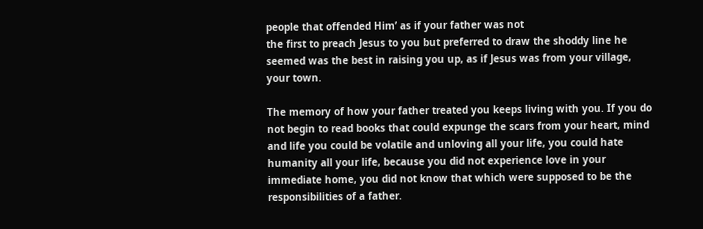people that offended Him’ as if your father was not
the first to preach Jesus to you but preferred to draw the shoddy line he
seemed was the best in raising you up, as if Jesus was from your village,
your town.

The memory of how your father treated you keeps living with you. If you do
not begin to read books that could expunge the scars from your heart, mind
and life you could be volatile and unloving all your life, you could hate
humanity all your life, because you did not experience love in your
immediate home, you did not know that which were supposed to be the
responsibilities of a father.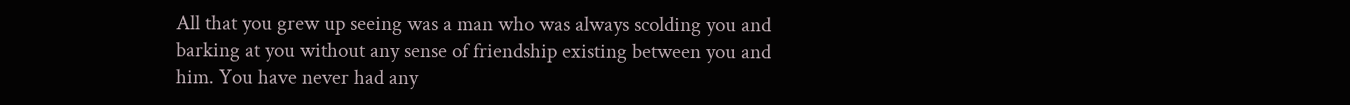All that you grew up seeing was a man who was always scolding you and
barking at you without any sense of friendship existing between you and
him. You have never had any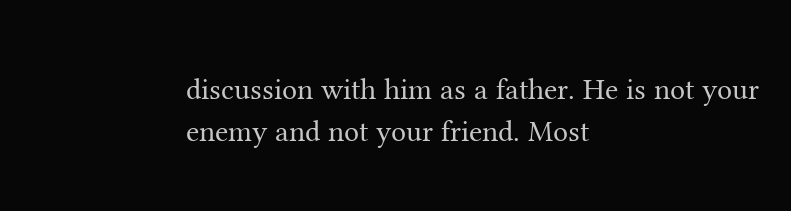discussion with him as a father. He is not your
enemy and not your friend. Most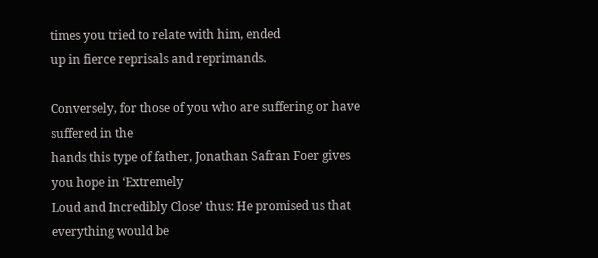times you tried to relate with him, ended
up in fierce reprisals and reprimands.

Conversely, for those of you who are suffering or have suffered in the
hands this type of father, Jonathan Safran Foer gives you hope in ‘Extremely
Loud and Incredibly Close’ thus: He promised us that everything would be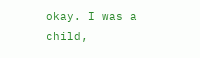okay. I was a child,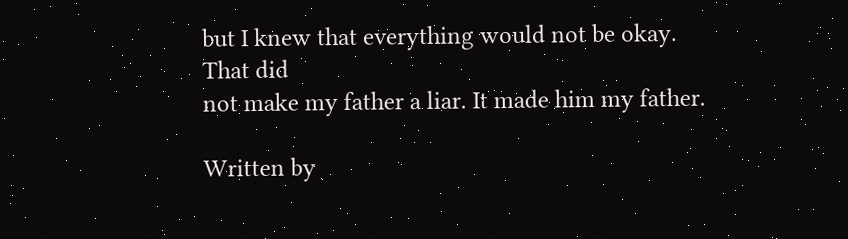but I knew that everything would not be okay. That did
not make my father a liar. It made him my father.

Written by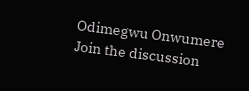Odimegwu Onwumere
Join the discussion